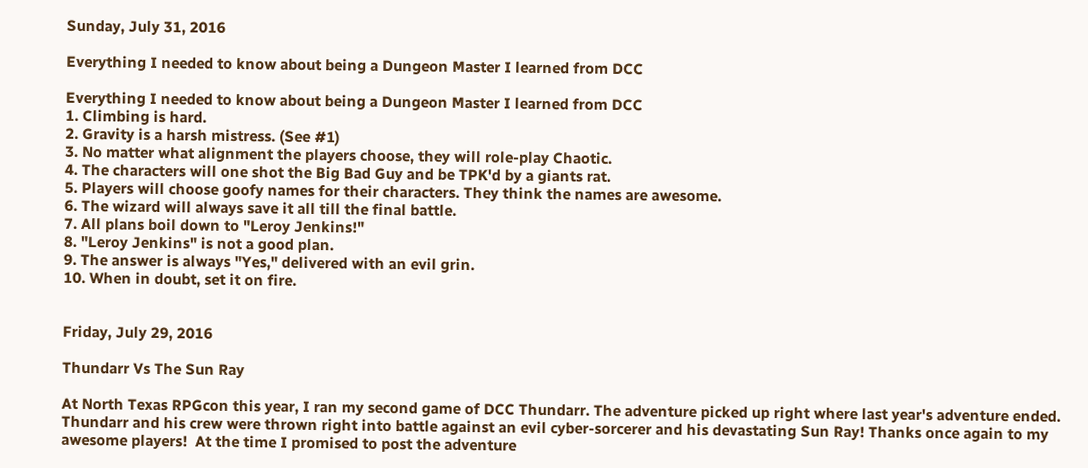Sunday, July 31, 2016

Everything I needed to know about being a Dungeon Master I learned from DCC

Everything I needed to know about being a Dungeon Master I learned from DCC
1. Climbing is hard.
2. Gravity is a harsh mistress. (See #1)
3. No matter what alignment the players choose, they will role-play Chaotic.
4. The characters will one shot the Big Bad Guy and be TPK'd by a giants rat.
5. Players will choose goofy names for their characters. They think the names are awesome.
6. The wizard will always save it all till the final battle.
7. All plans boil down to "Leroy Jenkins!"
8. "Leroy Jenkins" is not a good plan.
9. The answer is always "Yes," delivered with an evil grin.
10. When in doubt, set it on fire.


Friday, July 29, 2016

Thundarr Vs The Sun Ray

At North Texas RPGcon this year, I ran my second game of DCC Thundarr. The adventure picked up right where last year's adventure ended. Thundarr and his crew were thrown right into battle against an evil cyber-sorcerer and his devastating Sun Ray! Thanks once again to my awesome players!  At the time I promised to post the adventure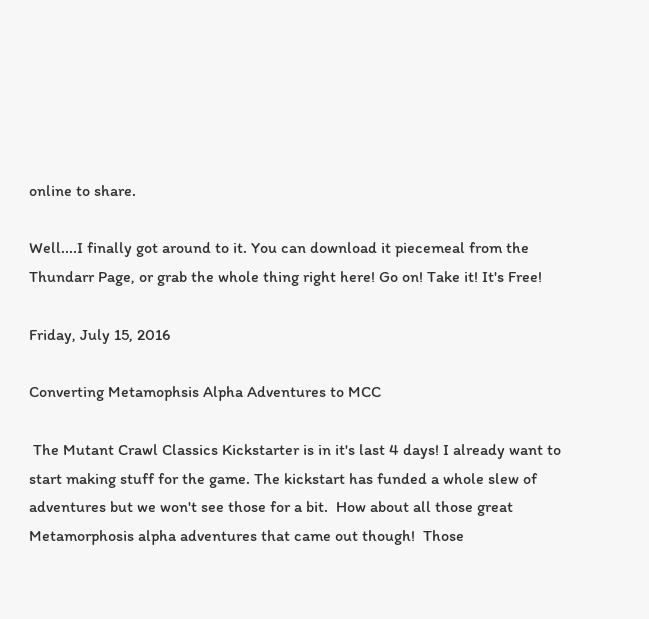online to share.

Well....I finally got around to it. You can download it piecemeal from the Thundarr Page, or grab the whole thing right here! Go on! Take it! It's Free!

Friday, July 15, 2016

Converting Metamophsis Alpha Adventures to MCC

 The Mutant Crawl Classics Kickstarter is in it's last 4 days! I already want to start making stuff for the game. The kickstart has funded a whole slew of adventures but we won't see those for a bit.  How about all those great Metamorphosis alpha adventures that came out though!  Those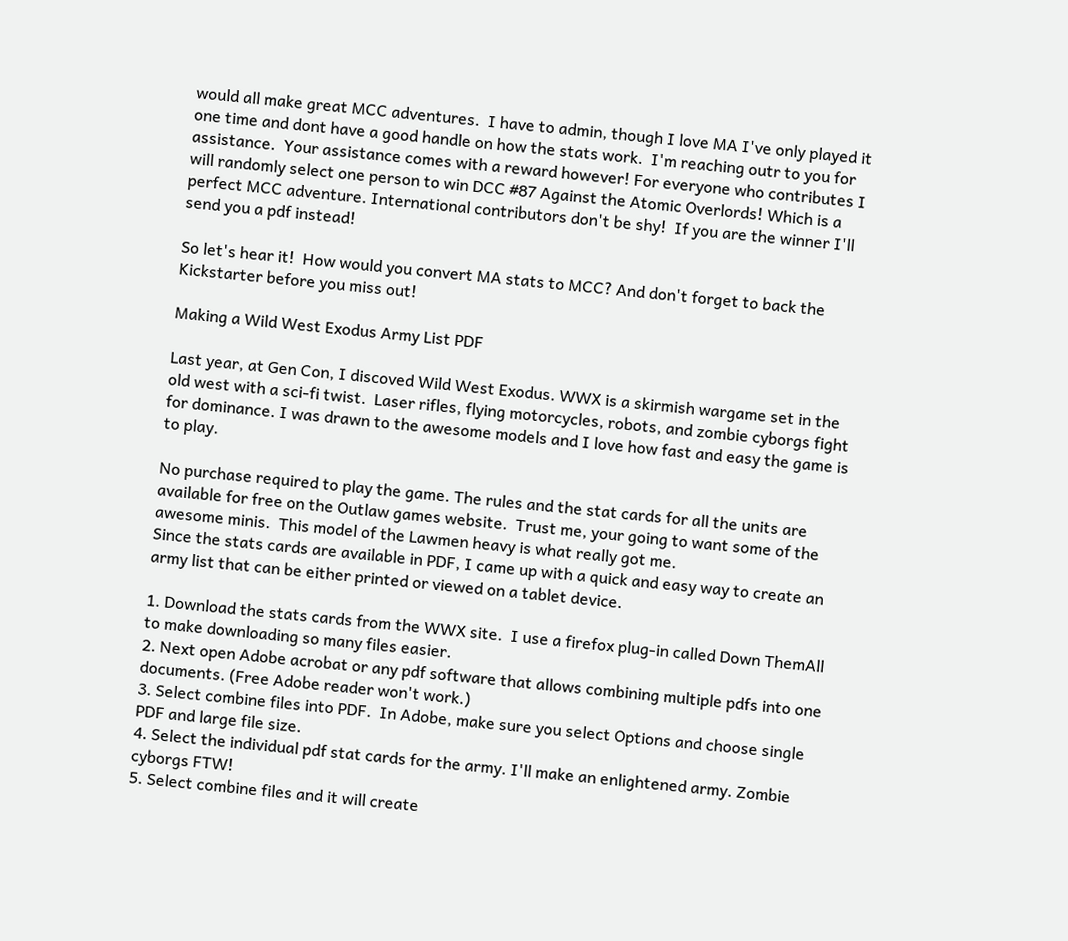would all make great MCC adventures.  I have to admin, though I love MA I've only played it one time and dont have a good handle on how the stats work.  I'm reaching outr to you for assistance.  Your assistance comes with a reward however! For everyone who contributes I will randomly select one person to win DCC #87 Against the Atomic Overlords! Which is a perfect MCC adventure. International contributors don't be shy!  If you are the winner I'll send you a pdf instead!

So let's hear it!  How would you convert MA stats to MCC? And don't forget to back the Kickstarter before you miss out!

Making a Wild West Exodus Army List PDF

Last year, at Gen Con, I discoved Wild West Exodus. WWX is a skirmish wargame set in the old west with a sci-fi twist.  Laser rifles, flying motorcycles, robots, and zombie cyborgs fight for dominance. I was drawn to the awesome models and I love how fast and easy the game is to play.

No purchase required to play the game. The rules and the stat cards for all the units are available for free on the Outlaw games website.  Trust me, your going to want some of the awesome minis.  This model of the Lawmen heavy is what really got me.
Since the stats cards are available in PDF, I came up with a quick and easy way to create an army list that can be either printed or viewed on a tablet device.

1. Download the stats cards from the WWX site.  I use a firefox plug-in called Down ThemAll to make downloading so many files easier.
2. Next open Adobe acrobat or any pdf software that allows combining multiple pdfs into one documents. (Free Adobe reader won't work.)
3. Select combine files into PDF.  In Adobe, make sure you select Options and choose single PDF and large file size.
4. Select the individual pdf stat cards for the army. I'll make an enlightened army. Zombie cyborgs FTW!
5. Select combine files and it will create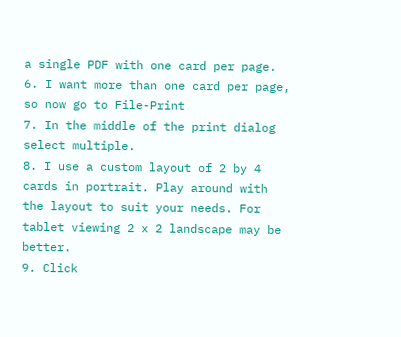a single PDF with one card per page.
6. I want more than one card per page, so now go to File-Print
7. In the middle of the print dialog select multiple.
8. I use a custom layout of 2 by 4 cards in portrait. Play around with the layout to suit your needs. For tablet viewing 2 x 2 landscape may be better.
9. Click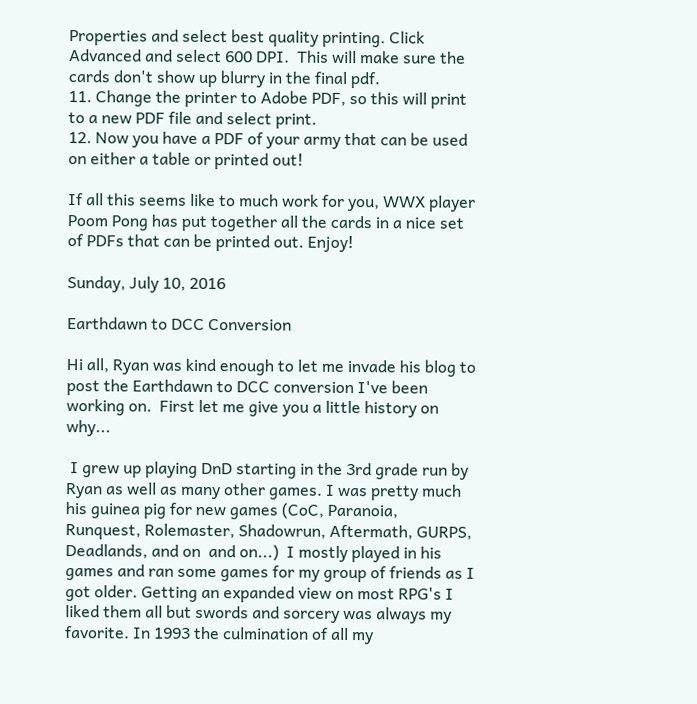Properties and select best quality printing. Click Advanced and select 600 DPI.  This will make sure the cards don't show up blurry in the final pdf.
11. Change the printer to Adobe PDF, so this will print to a new PDF file and select print.
12. Now you have a PDF of your army that can be used on either a table or printed out!

If all this seems like to much work for you, WWX player Poom Pong has put together all the cards in a nice set of PDFs that can be printed out. Enjoy!

Sunday, July 10, 2016

Earthdawn to DCC Conversion

Hi all, Ryan was kind enough to let me invade his blog to post the Earthdawn to DCC conversion I've been working on.  First let me give you a little history on why...

 I grew up playing DnD starting in the 3rd grade run by Ryan as well as many other games. I was pretty much his guinea pig for new games (CoC, Paranoia, Runquest, Rolemaster, Shadowrun, Aftermath, GURPS, Deadlands, and on  and on...)  I mostly played in his games and ran some games for my group of friends as I got older. Getting an expanded view on most RPG's I liked them all but swords and sorcery was always my favorite. In 1993 the culmination of all my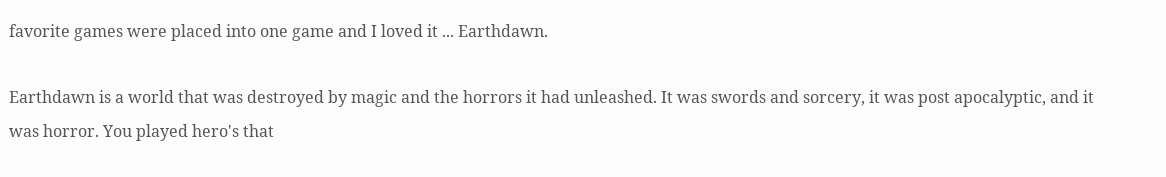favorite games were placed into one game and I loved it ... Earthdawn.

Earthdawn is a world that was destroyed by magic and the horrors it had unleashed. It was swords and sorcery, it was post apocalyptic, and it was horror. You played hero's that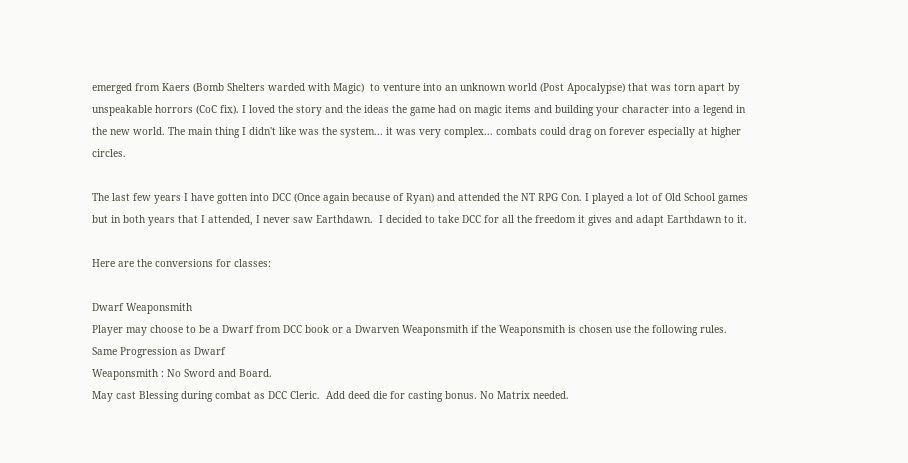emerged from Kaers (Bomb Shelters warded with Magic)  to venture into an unknown world (Post Apocalypse) that was torn apart by unspeakable horrors (CoC fix). I loved the story and the ideas the game had on magic items and building your character into a legend in the new world. The main thing I didn't like was the system... it was very complex... combats could drag on forever especially at higher circles.

The last few years I have gotten into DCC (Once again because of Ryan) and attended the NT RPG Con. I played a lot of Old School games but in both years that I attended, I never saw Earthdawn.  I decided to take DCC for all the freedom it gives and adapt Earthdawn to it.

Here are the conversions for classes:

Dwarf Weaponsmith
Player may choose to be a Dwarf from DCC book or a Dwarven Weaponsmith if the Weaponsmith is chosen use the following rules.
Same Progression as Dwarf
Weaponsmith : No Sword and Board.
May cast Blessing during combat as DCC Cleric.  Add deed die for casting bonus. No Matrix needed.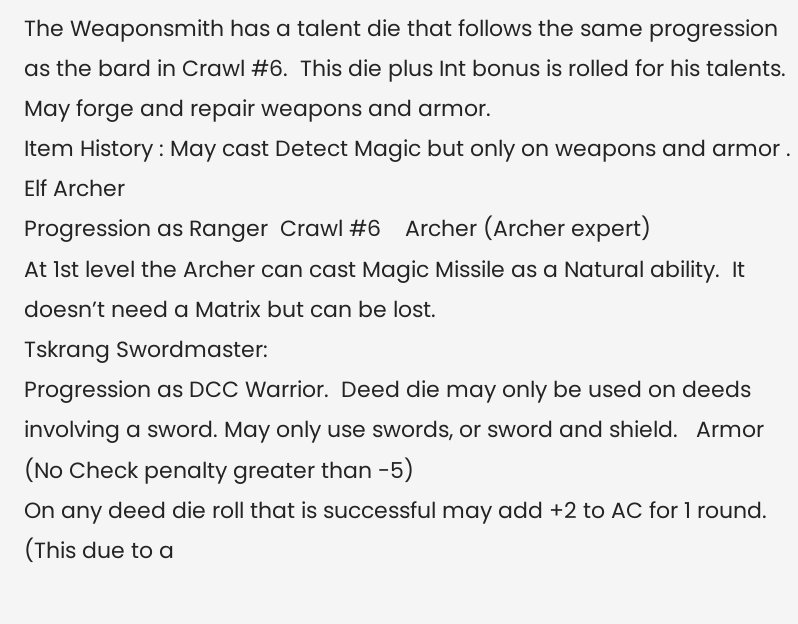The Weaponsmith has a talent die that follows the same progression as the bard in Crawl #6.  This die plus Int bonus is rolled for his talents.
May forge and repair weapons and armor.
Item History : May cast Detect Magic but only on weapons and armor .
Elf Archer
Progression as Ranger  Crawl #6    Archer (Archer expert)
At 1st level the Archer can cast Magic Missile as a Natural ability.  It doesn’t need a Matrix but can be lost.
Tskrang Swordmaster:
Progression as DCC Warrior.  Deed die may only be used on deeds involving a sword. May only use swords, or sword and shield.   Armor (No Check penalty greater than -5)
On any deed die roll that is successful may add +2 to AC for 1 round.  (This due to a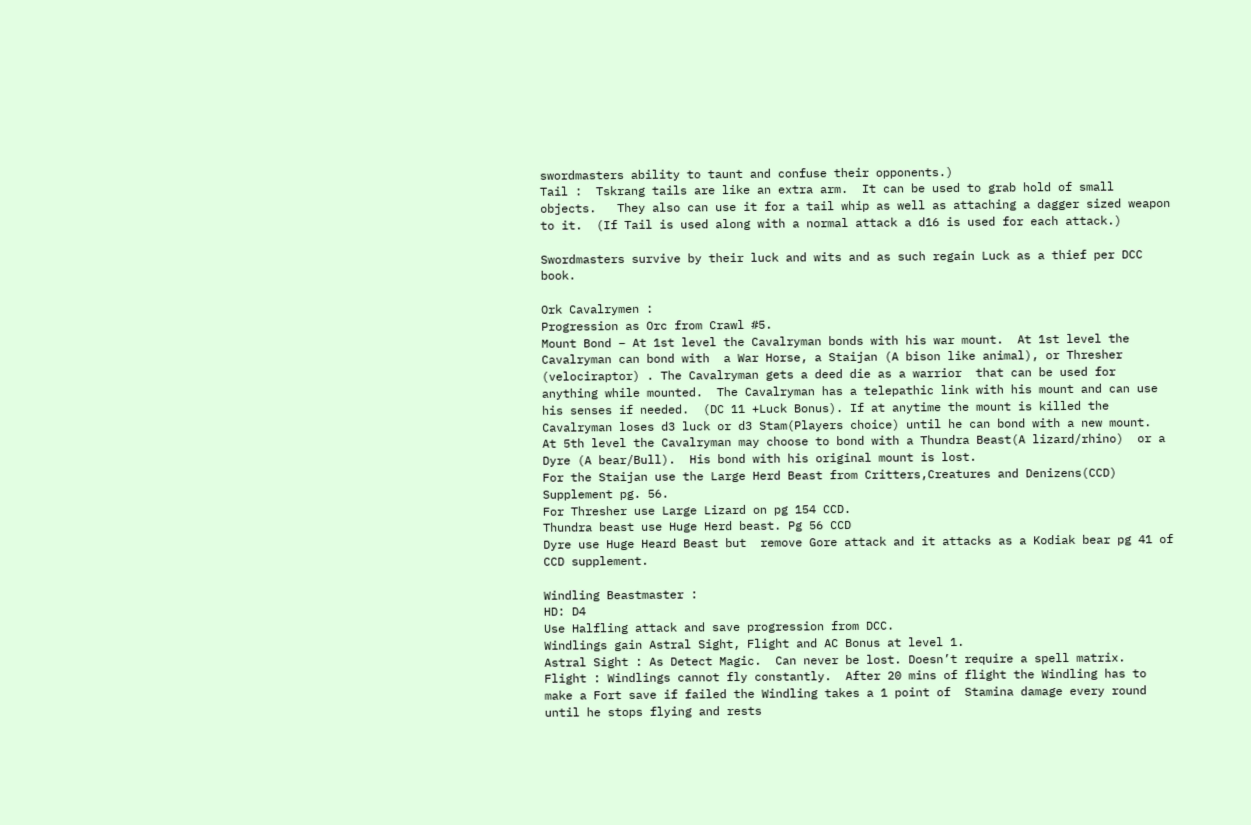swordmasters ability to taunt and confuse their opponents.)
Tail :  Tskrang tails are like an extra arm.  It can be used to grab hold of small objects.   They also can use it for a tail whip as well as attaching a dagger sized weapon to it.  (If Tail is used along with a normal attack a d16 is used for each attack.)

Swordmasters survive by their luck and wits and as such regain Luck as a thief per DCC book.

Ork Cavalrymen :
Progression as Orc from Crawl #5.
Mount Bond – At 1st level the Cavalryman bonds with his war mount.  At 1st level the Cavalryman can bond with  a War Horse, a Staijan (A bison like animal), or Thresher (velociraptor) . The Cavalryman gets a deed die as a warrior  that can be used for anything while mounted.  The Cavalryman has a telepathic link with his mount and can use his senses if needed.  (DC 11 +Luck Bonus). If at anytime the mount is killed the Cavalryman loses d3 luck or d3 Stam(Players choice) until he can bond with a new mount.
At 5th level the Cavalryman may choose to bond with a Thundra Beast(A lizard/rhino)  or a Dyre (A bear/Bull).  His bond with his original mount is lost.
For the Staijan use the Large Herd Beast from Critters,Creatures and Denizens(CCD) Supplement pg. 56.
For Thresher use Large Lizard on pg 154 CCD.
Thundra beast use Huge Herd beast. Pg 56 CCD
Dyre use Huge Heard Beast but  remove Gore attack and it attacks as a Kodiak bear pg 41 of CCD supplement.

Windling Beastmaster :
HD: D4
Use Halfling attack and save progression from DCC.
Windlings gain Astral Sight, Flight and AC Bonus at level 1.
Astral Sight : As Detect Magic.  Can never be lost. Doesn’t require a spell matrix.
Flight : Windlings cannot fly constantly.  After 20 mins of flight the Windling has to make a Fort save if failed the Windling takes a 1 point of  Stamina damage every round until he stops flying and rests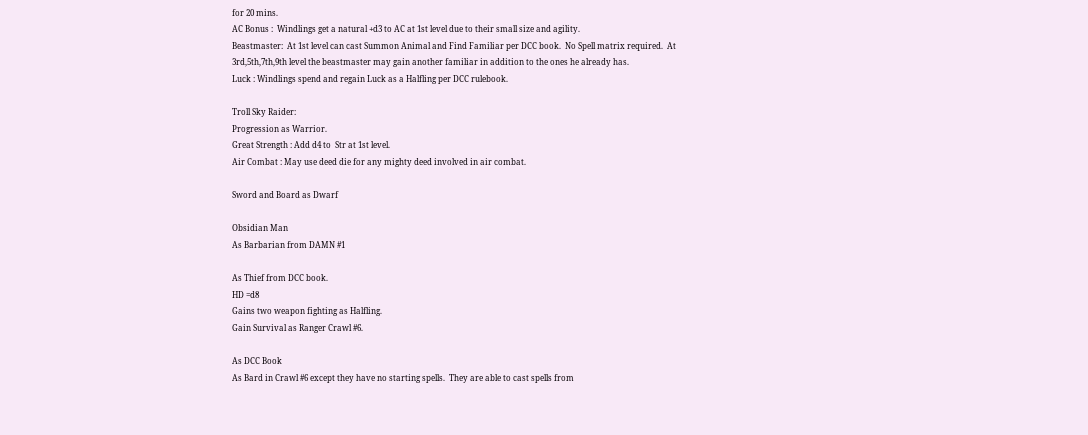for 20 mins.
AC Bonus :  Windlings get a natural +d3 to AC at 1st level due to their small size and agility.
Beastmaster:  At 1st level can cast Summon Animal and Find Familiar per DCC book.  No Spell matrix required.  At 3rd,5th,7th,9th level the beastmaster may gain another familiar in addition to the ones he already has.
Luck : Windlings spend and regain Luck as a Halfling per DCC rulebook.

Troll Sky Raider:
Progression as Warrior.
Great Strength : Add d4 to  Str at 1st level.
Air Combat : May use deed die for any mighty deed involved in air combat.

Sword and Board as Dwarf

Obsidian Man
As Barbarian from DAMN #1

As Thief from DCC book.
HD =d8
Gains two weapon fighting as Halfling.
Gain Survival as Ranger Crawl #6.

As DCC Book
As Bard in Crawl #6 except they have no starting spells.  They are able to cast spells from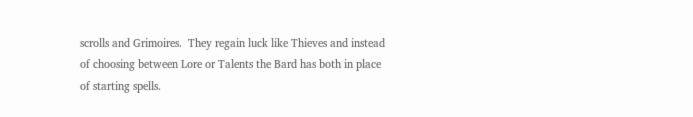scrolls and Grimoires.  They regain luck like Thieves and instead of choosing between Lore or Talents the Bard has both in place of starting spells.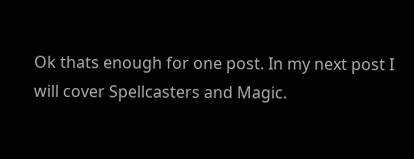Ok thats enough for one post. In my next post I will cover Spellcasters and Magic.